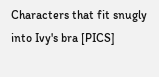Characters that fit snugly into Ivy's bra [PICS]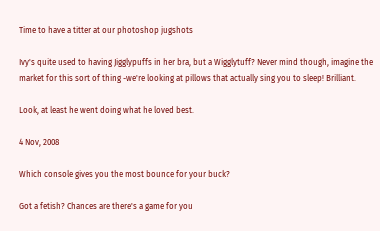Time to have a titter at our photoshop jugshots

Ivy's quite used to having Jigglypuffs in her bra, but a Wigglytuff? Never mind though, imagine the market for this sort of thing -we're looking at pillows that actually sing you to sleep! Brilliant.

Look, at least he went doing what he loved best.

4 Nov, 2008

Which console gives you the most bounce for your buck?

Got a fetish? Chances are there's a game for you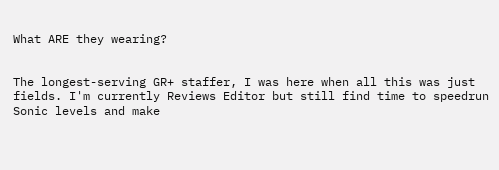What ARE they wearing?


The longest-serving GR+ staffer, I was here when all this was just fields. I'm currently Reviews Editor but still find time to speedrun Sonic levels and make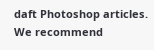daft Photoshop articles.
We recommend